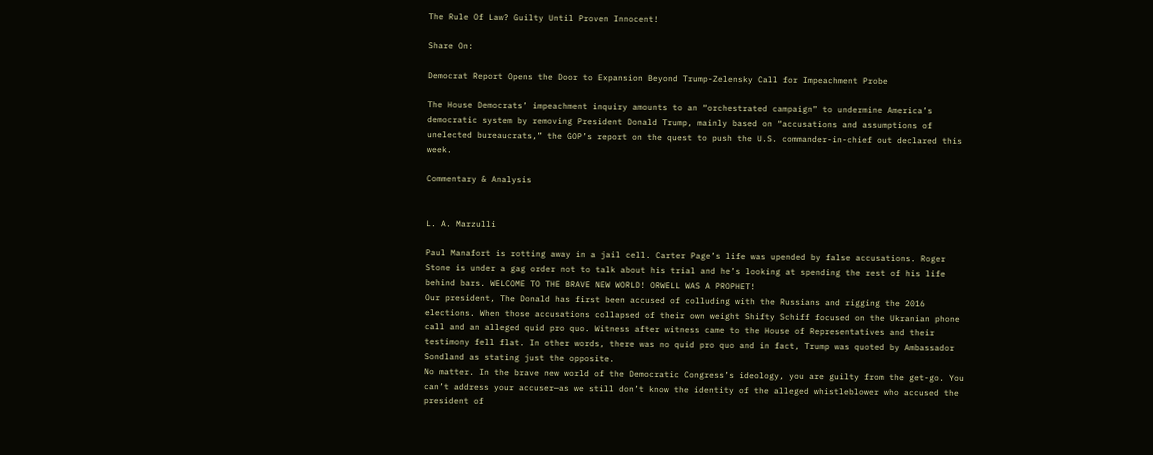The Rule Of Law? Guilty Until Proven Innocent!

Share On:

Democrat Report Opens the Door to Expansion Beyond Trump-Zelensky Call for Impeachment Probe

The House Democrats’ impeachment inquiry amounts to an “orchestrated campaign” to undermine America’s democratic system by removing President Donald Trump, mainly based on “accusations and assumptions of unelected bureaucrats,” the GOP’s report on the quest to push the U.S. commander-in-chief out declared this week.

Commentary & Analysis


L. A. Marzulli

Paul Manafort is rotting away in a jail cell. Carter Page’s life was upended by false accusations. Roger Stone is under a gag order not to talk about his trial and he’s looking at spending the rest of his life behind bars. WELCOME TO THE BRAVE NEW WORLD! ORWELL WAS A PROPHET!
Our president, The Donald has first been accused of colluding with the Russians and rigging the 2016 elections. When those accusations collapsed of their own weight Shifty Schiff focused on the Ukranian phone call and an alleged quid pro quo. Witness after witness came to the House of Representatives and their testimony fell flat. In other words, there was no quid pro quo and in fact, Trump was quoted by Ambassador Sondland as stating just the opposite.
No matter. In the brave new world of the Democratic Congress’s ideology, you are guilty from the get-go. You can’t address your accuser—as we still don’t know the identity of the alleged whistleblower who accused the president of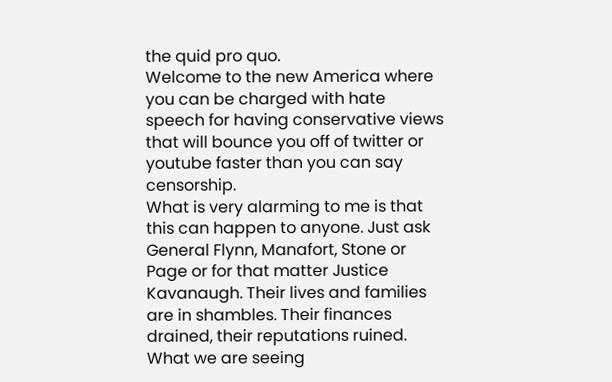the quid pro quo.
Welcome to the new America where you can be charged with hate speech for having conservative views that will bounce you off of twitter or youtube faster than you can say censorship.
What is very alarming to me is that this can happen to anyone. Just ask General Flynn, Manafort, Stone or Page or for that matter Justice Kavanaugh. Their lives and families are in shambles. Their finances drained, their reputations ruined.
What we are seeing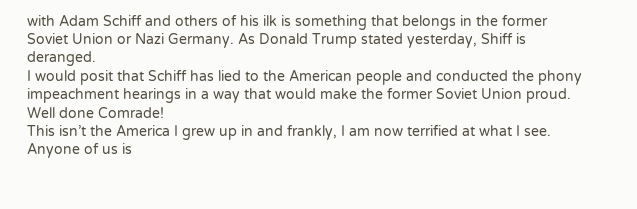with Adam Schiff and others of his ilk is something that belongs in the former Soviet Union or Nazi Germany. As Donald Trump stated yesterday, Shiff is deranged.
I would posit that Schiff has lied to the American people and conducted the phony impeachment hearings in a way that would make the former Soviet Union proud. Well done Comrade!
This isn’t the America I grew up in and frankly, I am now terrified at what I see. Anyone of us is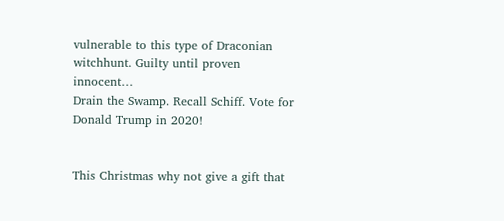vulnerable to this type of Draconian witchhunt. Guilty until proven innocent…
Drain the Swamp. Recall Schiff. Vote for Donald Trump in 2020!


This Christmas why not give a gift that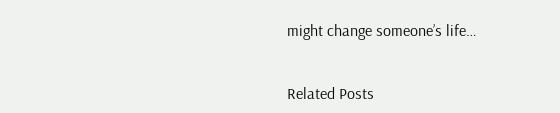might change someone’s life…


Related Posts